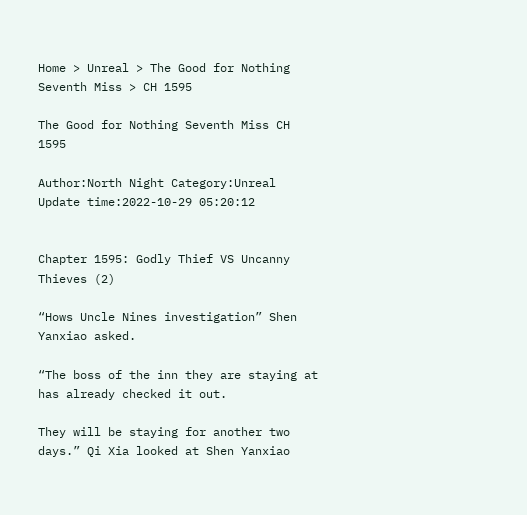Home > Unreal > The Good for Nothing Seventh Miss > CH 1595

The Good for Nothing Seventh Miss CH 1595

Author:North Night Category:Unreal Update time:2022-10-29 05:20:12


Chapter 1595: Godly Thief VS Uncanny Thieves (2)

“Hows Uncle Nines investigation” Shen Yanxiao asked.

“The boss of the inn they are staying at has already checked it out.

They will be staying for another two days.” Qi Xia looked at Shen Yanxiao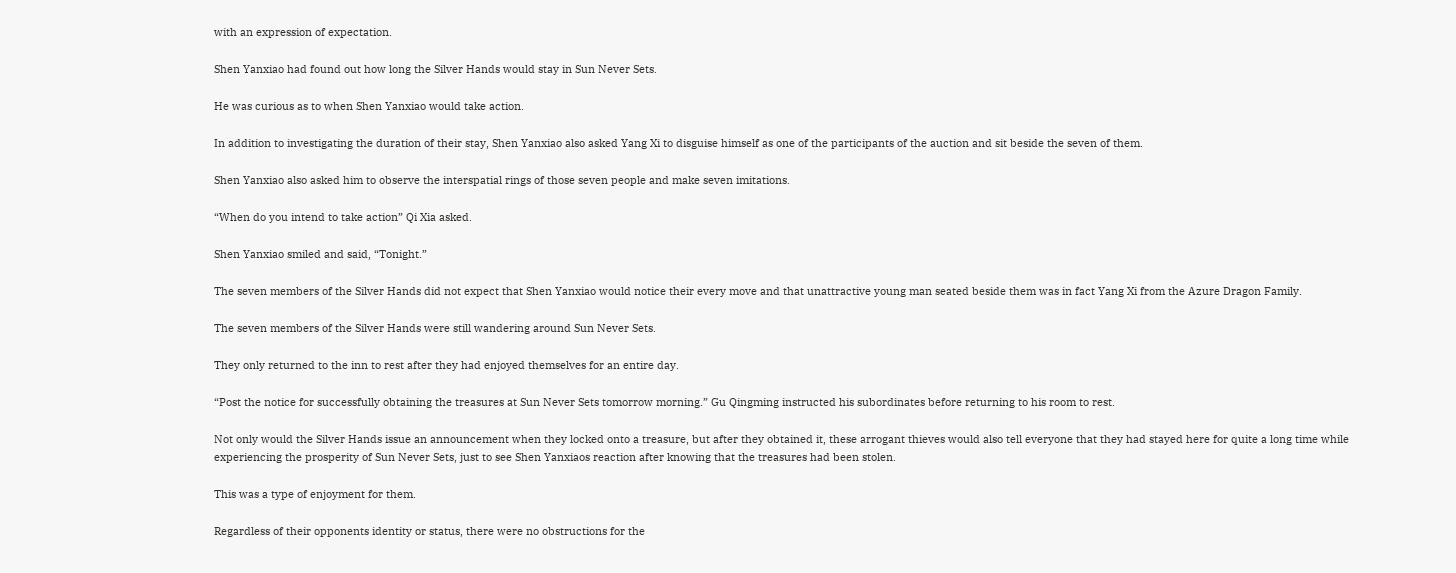with an expression of expectation.

Shen Yanxiao had found out how long the Silver Hands would stay in Sun Never Sets.

He was curious as to when Shen Yanxiao would take action.

In addition to investigating the duration of their stay, Shen Yanxiao also asked Yang Xi to disguise himself as one of the participants of the auction and sit beside the seven of them.

Shen Yanxiao also asked him to observe the interspatial rings of those seven people and make seven imitations.

“When do you intend to take action” Qi Xia asked.

Shen Yanxiao smiled and said, “Tonight.”

The seven members of the Silver Hands did not expect that Shen Yanxiao would notice their every move and that unattractive young man seated beside them was in fact Yang Xi from the Azure Dragon Family.

The seven members of the Silver Hands were still wandering around Sun Never Sets.

They only returned to the inn to rest after they had enjoyed themselves for an entire day.

“Post the notice for successfully obtaining the treasures at Sun Never Sets tomorrow morning.” Gu Qingming instructed his subordinates before returning to his room to rest.

Not only would the Silver Hands issue an announcement when they locked onto a treasure, but after they obtained it, these arrogant thieves would also tell everyone that they had stayed here for quite a long time while experiencing the prosperity of Sun Never Sets, just to see Shen Yanxiaos reaction after knowing that the treasures had been stolen.

This was a type of enjoyment for them.

Regardless of their opponents identity or status, there were no obstructions for the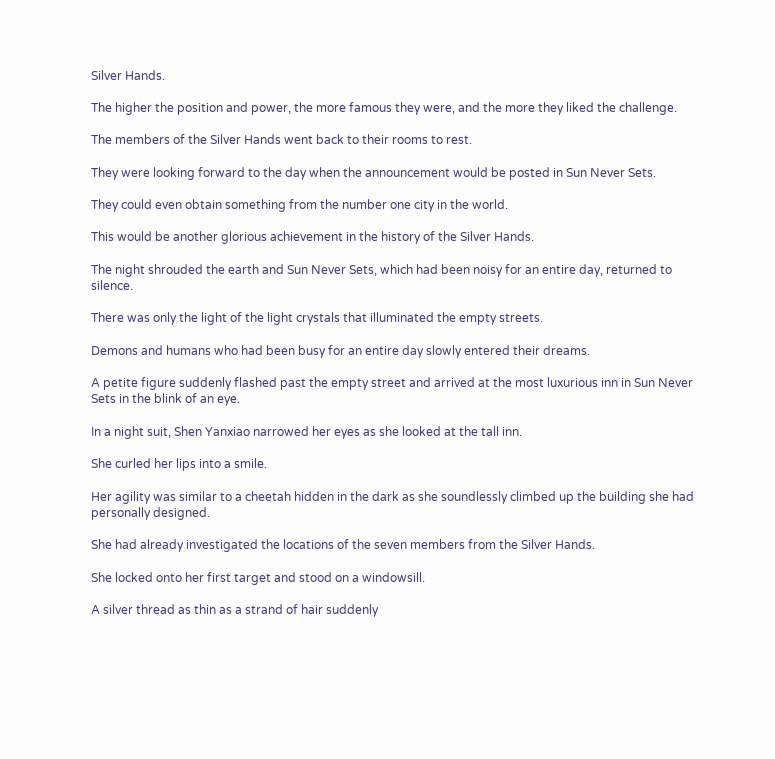Silver Hands.

The higher the position and power, the more famous they were, and the more they liked the challenge.

The members of the Silver Hands went back to their rooms to rest.

They were looking forward to the day when the announcement would be posted in Sun Never Sets.

They could even obtain something from the number one city in the world.

This would be another glorious achievement in the history of the Silver Hands.

The night shrouded the earth and Sun Never Sets, which had been noisy for an entire day, returned to silence.

There was only the light of the light crystals that illuminated the empty streets.

Demons and humans who had been busy for an entire day slowly entered their dreams.

A petite figure suddenly flashed past the empty street and arrived at the most luxurious inn in Sun Never Sets in the blink of an eye.

In a night suit, Shen Yanxiao narrowed her eyes as she looked at the tall inn.

She curled her lips into a smile.

Her agility was similar to a cheetah hidden in the dark as she soundlessly climbed up the building she had personally designed.

She had already investigated the locations of the seven members from the Silver Hands.

She locked onto her first target and stood on a windowsill.

A silver thread as thin as a strand of hair suddenly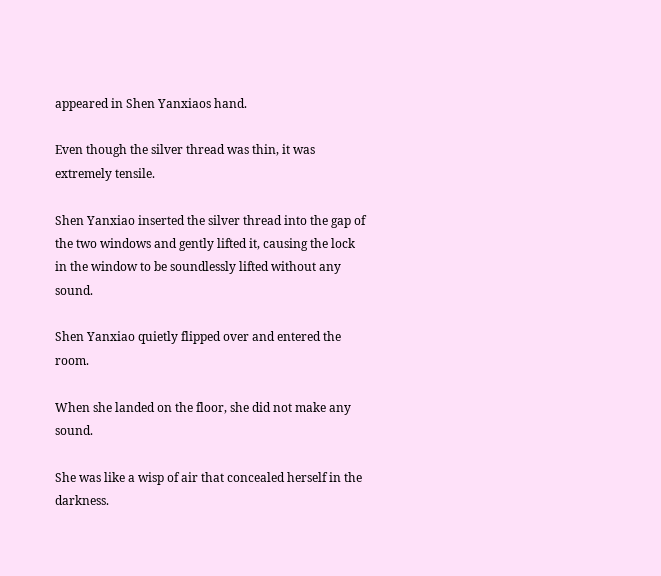appeared in Shen Yanxiaos hand.

Even though the silver thread was thin, it was extremely tensile.

Shen Yanxiao inserted the silver thread into the gap of the two windows and gently lifted it, causing the lock in the window to be soundlessly lifted without any sound.

Shen Yanxiao quietly flipped over and entered the room.

When she landed on the floor, she did not make any sound.

She was like a wisp of air that concealed herself in the darkness.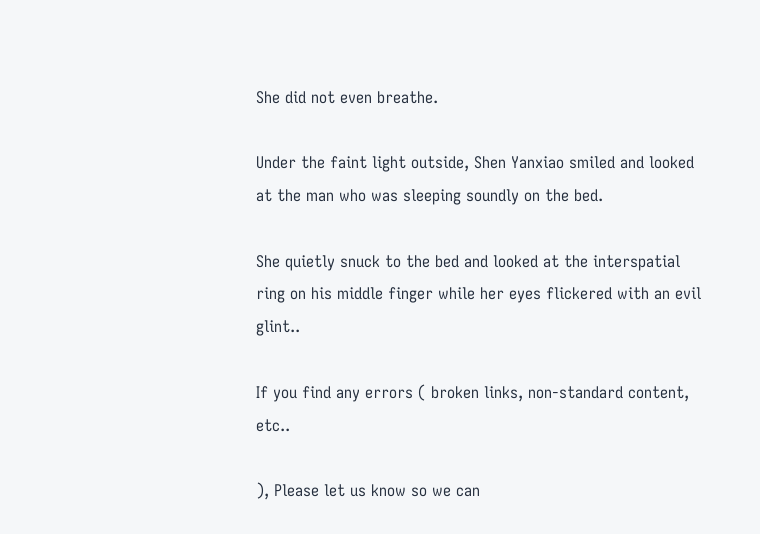She did not even breathe.

Under the faint light outside, Shen Yanxiao smiled and looked at the man who was sleeping soundly on the bed.

She quietly snuck to the bed and looked at the interspatial ring on his middle finger while her eyes flickered with an evil glint..

If you find any errors ( broken links, non-standard content, etc..

), Please let us know so we can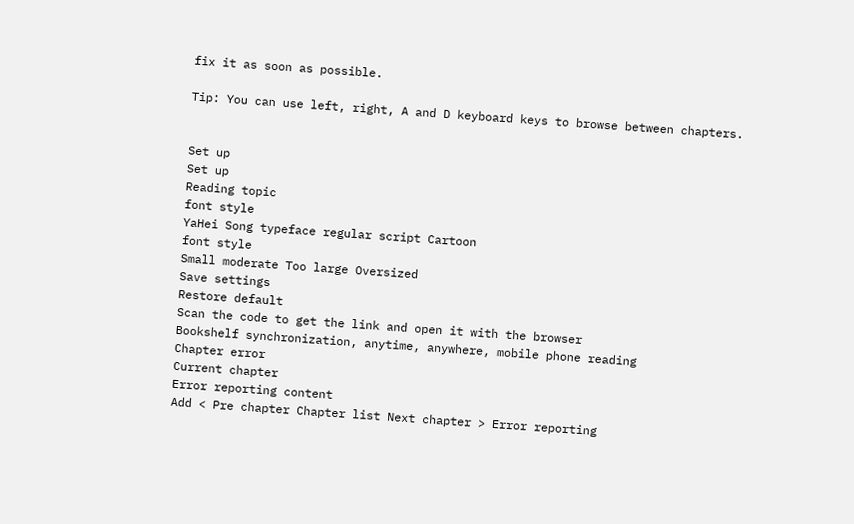fix it as soon as possible.

Tip: You can use left, right, A and D keyboard keys to browse between chapters.


Set up
Set up
Reading topic
font style
YaHei Song typeface regular script Cartoon
font style
Small moderate Too large Oversized
Save settings
Restore default
Scan the code to get the link and open it with the browser
Bookshelf synchronization, anytime, anywhere, mobile phone reading
Chapter error
Current chapter
Error reporting content
Add < Pre chapter Chapter list Next chapter > Error reporting